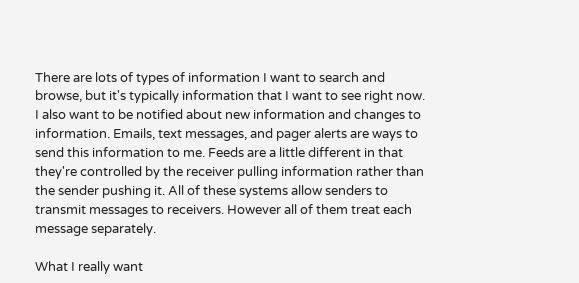There are lots of types of information I want to search and browse, but it's typically information that I want to see right now. I also want to be notified about new information and changes to information. Emails, text messages, and pager alerts are ways to send this information to me. Feeds are a little different in that they're controlled by the receiver pulling information rather than the sender pushing it. All of these systems allow senders to transmit messages to receivers. However all of them treat each message separately.

What I really want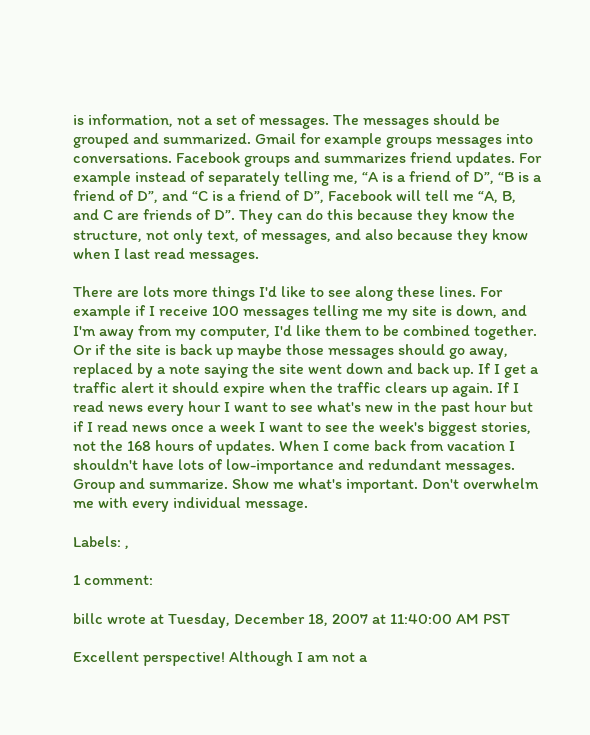is information, not a set of messages. The messages should be grouped and summarized. Gmail for example groups messages into conversations. Facebook groups and summarizes friend updates. For example instead of separately telling me, “A is a friend of D”, “B is a friend of D”, and “C is a friend of D”, Facebook will tell me “A, B, and C are friends of D”. They can do this because they know the structure, not only text, of messages, and also because they know when I last read messages.

There are lots more things I'd like to see along these lines. For example if I receive 100 messages telling me my site is down, and I'm away from my computer, I'd like them to be combined together. Or if the site is back up maybe those messages should go away, replaced by a note saying the site went down and back up. If I get a traffic alert it should expire when the traffic clears up again. If I read news every hour I want to see what's new in the past hour but if I read news once a week I want to see the week's biggest stories, not the 168 hours of updates. When I come back from vacation I shouldn't have lots of low-importance and redundant messages. Group and summarize. Show me what's important. Don't overwhelm me with every individual message.

Labels: ,

1 comment:

billc wrote at Tuesday, December 18, 2007 at 11:40:00 AM PST

Excellent perspective! Although I am not a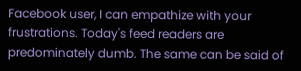Facebook user, I can empathize with your frustrations. Today's feed readers are predominately dumb. The same can be said of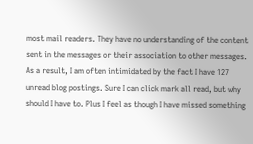most mail readers. They have no understanding of the content sent in the messages or their association to other messages. As a result, I am often intimidated by the fact I have 127 unread blog postings. Sure I can click mark all read, but why should I have to. Plus I feel as though I have missed something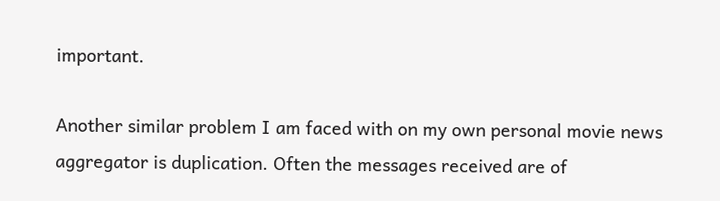important.

Another similar problem I am faced with on my own personal movie news aggregator is duplication. Often the messages received are of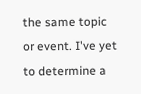the same topic or event. I've yet to determine a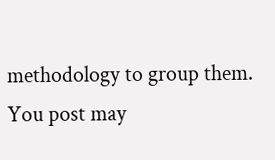methodology to group them. You post may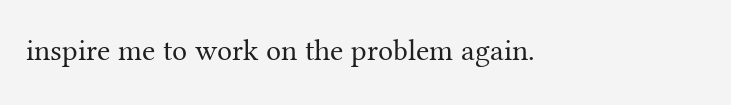inspire me to work on the problem again.